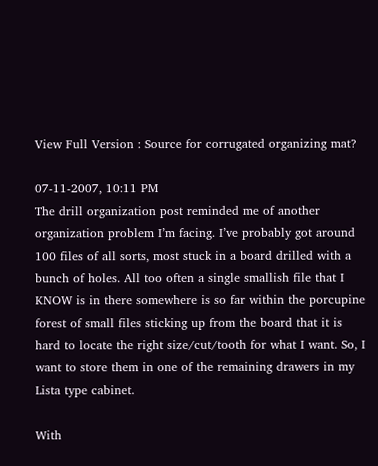View Full Version : Source for corrugated organizing mat?

07-11-2007, 10:11 PM
The drill organization post reminded me of another organization problem I’m facing. I’ve probably got around 100 files of all sorts, most stuck in a board drilled with a bunch of holes. All too often a single smallish file that I KNOW is in there somewhere is so far within the porcupine forest of small files sticking up from the board that it is hard to locate the right size/cut/tooth for what I want. So, I want to store them in one of the remaining drawers in my Lista type cabinet.

With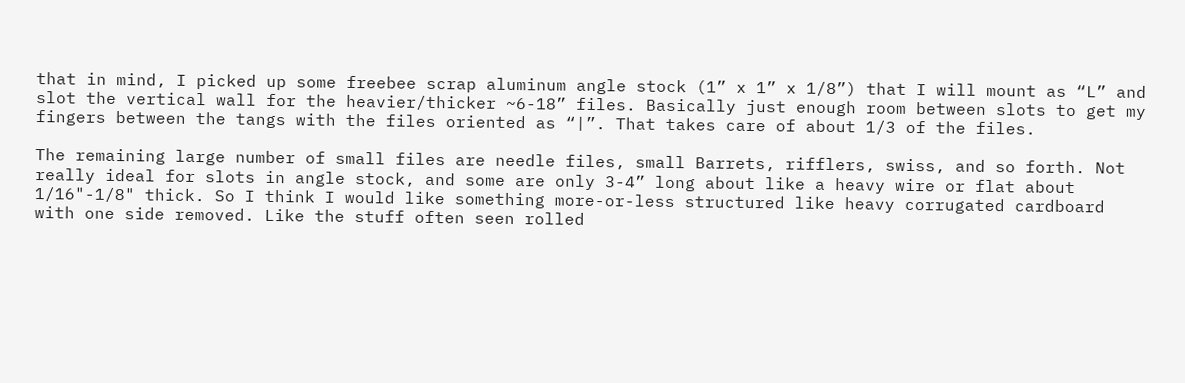that in mind, I picked up some freebee scrap aluminum angle stock (1” x 1” x 1/8”) that I will mount as “L” and slot the vertical wall for the heavier/thicker ~6-18” files. Basically just enough room between slots to get my fingers between the tangs with the files oriented as “|”. That takes care of about 1/3 of the files.

The remaining large number of small files are needle files, small Barrets, rifflers, swiss, and so forth. Not really ideal for slots in angle stock, and some are only 3-4” long about like a heavy wire or flat about 1/16"-1/8" thick. So I think I would like something more-or-less structured like heavy corrugated cardboard with one side removed. Like the stuff often seen rolled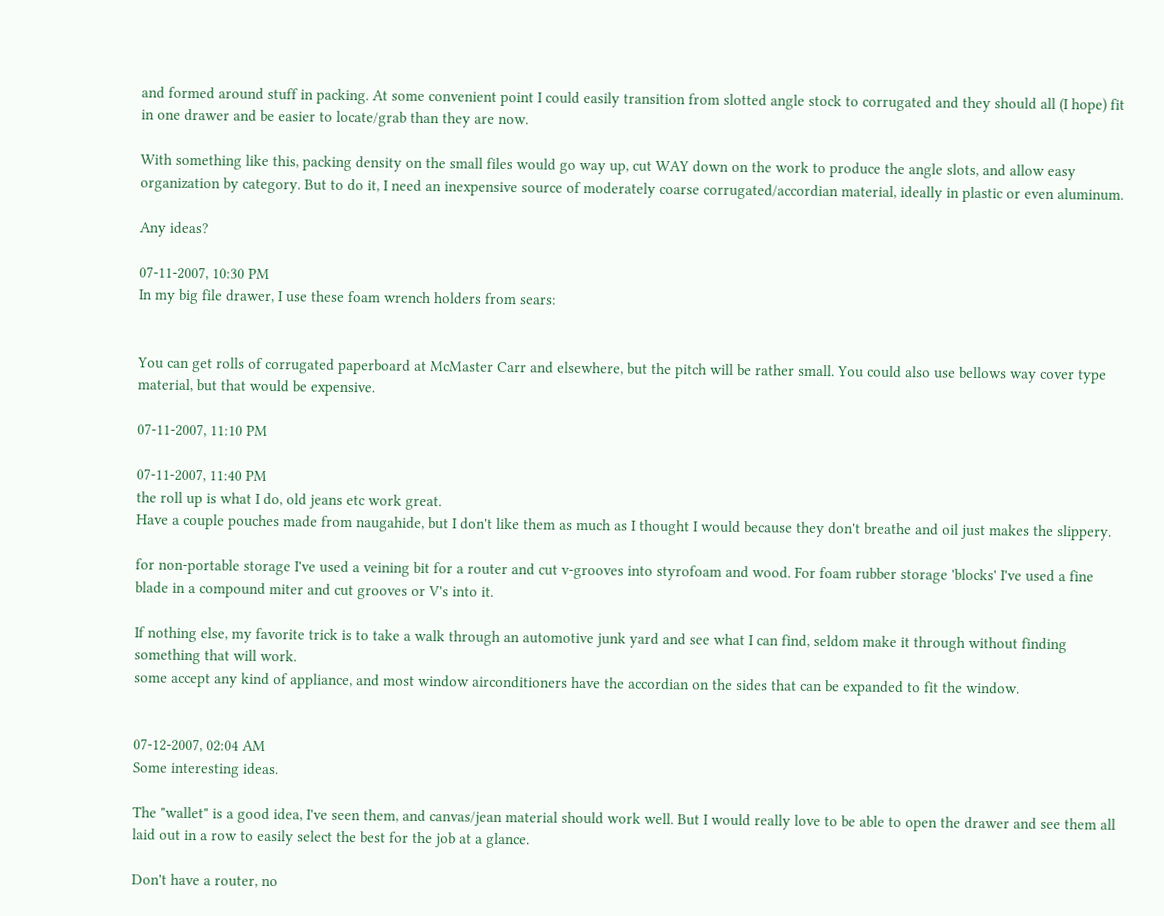and formed around stuff in packing. At some convenient point I could easily transition from slotted angle stock to corrugated and they should all (I hope) fit in one drawer and be easier to locate/grab than they are now.

With something like this, packing density on the small files would go way up, cut WAY down on the work to produce the angle slots, and allow easy organization by category. But to do it, I need an inexpensive source of moderately coarse corrugated/accordian material, ideally in plastic or even aluminum.

Any ideas?

07-11-2007, 10:30 PM
In my big file drawer, I use these foam wrench holders from sears:


You can get rolls of corrugated paperboard at McMaster Carr and elsewhere, but the pitch will be rather small. You could also use bellows way cover type material, but that would be expensive.

07-11-2007, 11:10 PM

07-11-2007, 11:40 PM
the roll up is what I do, old jeans etc work great.
Have a couple pouches made from naugahide, but I don't like them as much as I thought I would because they don't breathe and oil just makes the slippery.

for non-portable storage I've used a veining bit for a router and cut v-grooves into styrofoam and wood. For foam rubber storage 'blocks' I've used a fine blade in a compound miter and cut grooves or V's into it.

If nothing else, my favorite trick is to take a walk through an automotive junk yard and see what I can find, seldom make it through without finding something that will work.
some accept any kind of appliance, and most window airconditioners have the accordian on the sides that can be expanded to fit the window.


07-12-2007, 02:04 AM
Some interesting ideas.

The "wallet" is a good idea, I've seen them, and canvas/jean material should work well. But I would really love to be able to open the drawer and see them all laid out in a row to easily select the best for the job at a glance.

Don't have a router, no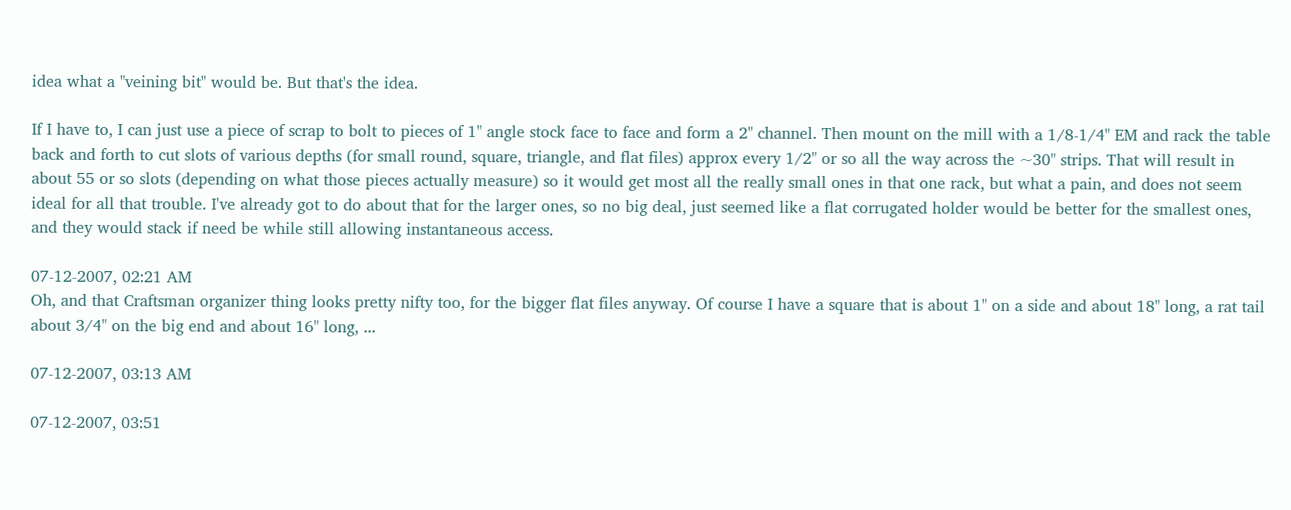idea what a "veining bit" would be. But that's the idea.

If I have to, I can just use a piece of scrap to bolt to pieces of 1" angle stock face to face and form a 2" channel. Then mount on the mill with a 1/8-1/4" EM and rack the table back and forth to cut slots of various depths (for small round, square, triangle, and flat files) approx every 1/2" or so all the way across the ~30" strips. That will result in about 55 or so slots (depending on what those pieces actually measure) so it would get most all the really small ones in that one rack, but what a pain, and does not seem ideal for all that trouble. I've already got to do about that for the larger ones, so no big deal, just seemed like a flat corrugated holder would be better for the smallest ones, and they would stack if need be while still allowing instantaneous access.

07-12-2007, 02:21 AM
Oh, and that Craftsman organizer thing looks pretty nifty too, for the bigger flat files anyway. Of course I have a square that is about 1" on a side and about 18" long, a rat tail about 3/4" on the big end and about 16" long, ...

07-12-2007, 03:13 AM

07-12-2007, 03:51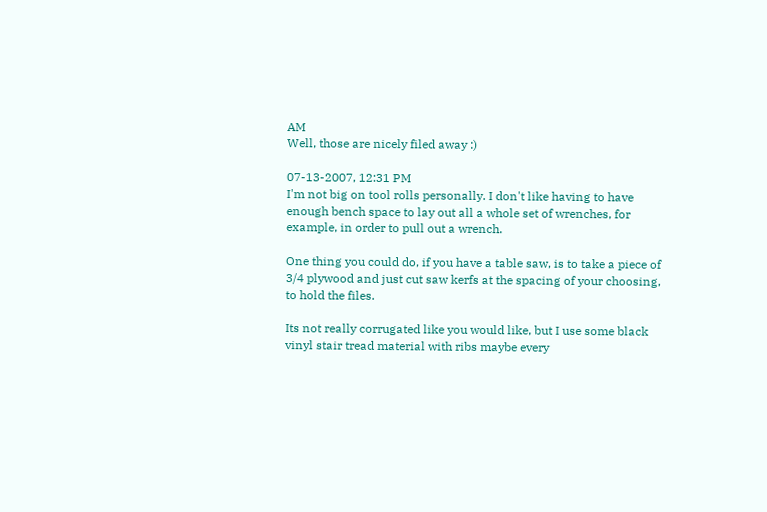AM
Well, those are nicely filed away :)

07-13-2007, 12:31 PM
I'm not big on tool rolls personally. I don't like having to have enough bench space to lay out all a whole set of wrenches, for example, in order to pull out a wrench.

One thing you could do, if you have a table saw, is to take a piece of 3/4 plywood and just cut saw kerfs at the spacing of your choosing, to hold the files.

Its not really corrugated like you would like, but I use some black vinyl stair tread material with ribs maybe every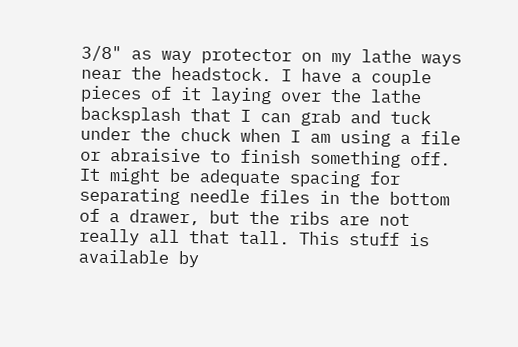3/8" as way protector on my lathe ways near the headstock. I have a couple pieces of it laying over the lathe backsplash that I can grab and tuck under the chuck when I am using a file or abraisive to finish something off. It might be adequate spacing for separating needle files in the bottom of a drawer, but the ribs are not really all that tall. This stuff is available by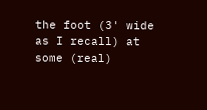the foot (3' wide as I recall) at some (real)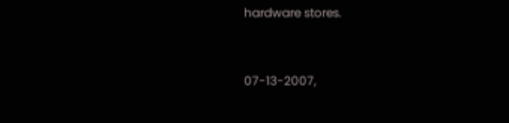hardware stores.


07-13-2007,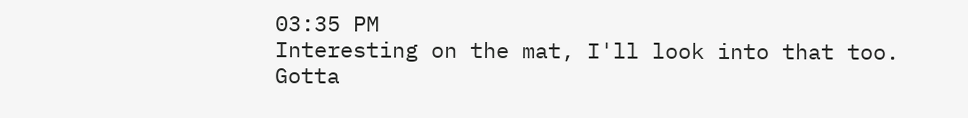03:35 PM
Interesting on the mat, I'll look into that too. Gotta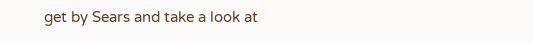get by Sears and take a look at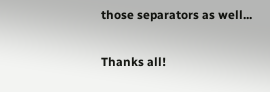those separators as well...

Thanks all!